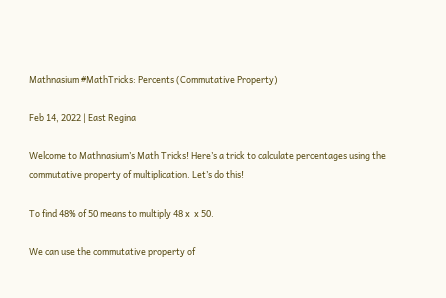Mathnasium #MathTricks: Percents (Commutative Property)

Feb 14, 2022 | East Regina

Welcome to Mathnasium’s Math Tricks! Here’s a trick to calculate percentages using the commutative property of multiplication. Let’s do this!

To find 48% of 50 means to multiply 48 x  x 50.

We can use the commutative property of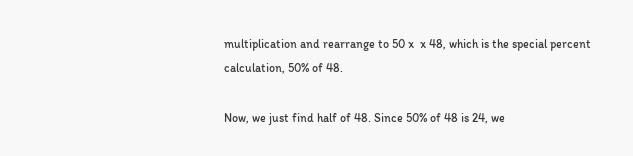multiplication and rearrange to 50 x  x 48, which is the special percent calculation, 50% of 48.

Now, we just find half of 48. Since 50% of 48 is 24, we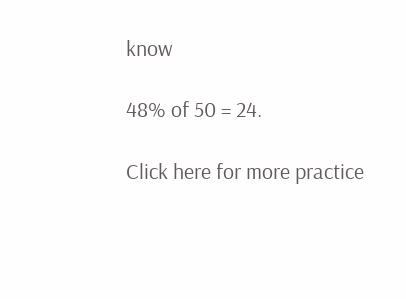know

48% of 50 = 24.

Click here for more practice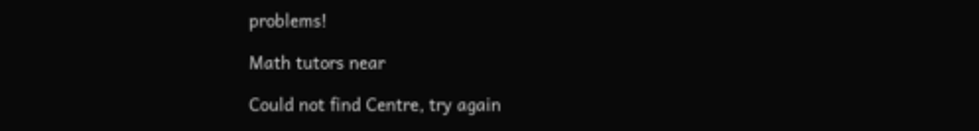problems!

Math tutors near

Could not find Centre, try again